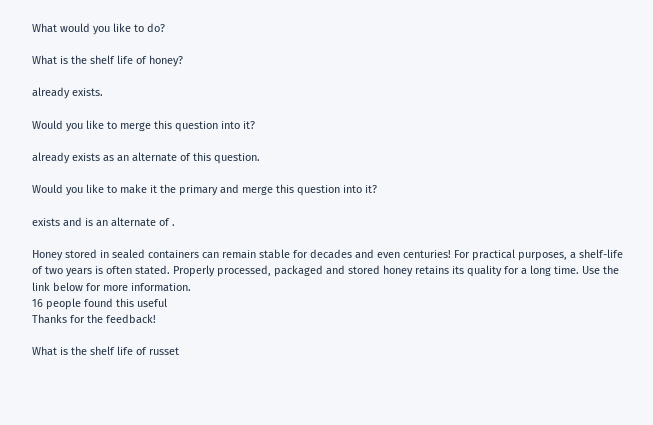What would you like to do?

What is the shelf life of honey?

already exists.

Would you like to merge this question into it?

already exists as an alternate of this question.

Would you like to make it the primary and merge this question into it?

exists and is an alternate of .

Honey stored in sealed containers can remain stable for decades and even centuries! For practical purposes, a shelf-life of two years is often stated. Properly processed, packaged and stored honey retains its quality for a long time. Use the link below for more information.
16 people found this useful
Thanks for the feedback!

What is the shelf life of russet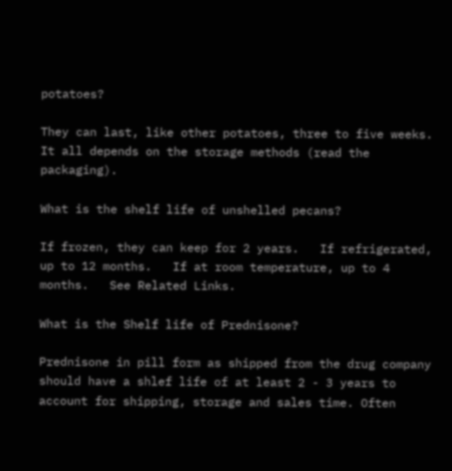potatoes?

They can last, like other potatoes, three to five weeks. It all depends on the storage methods (read the packaging).

What is the shelf life of unshelled pecans?

If frozen, they can keep for 2 years.   If refrigerated, up to 12 months.   If at room temperature, up to 4 months.   See Related Links.

What is the Shelf life of Prednisone?

Prednisone in pill form as shipped from the drug company should have a shlef life of at least 2 - 3 years to account for shipping, storage and sales time. Often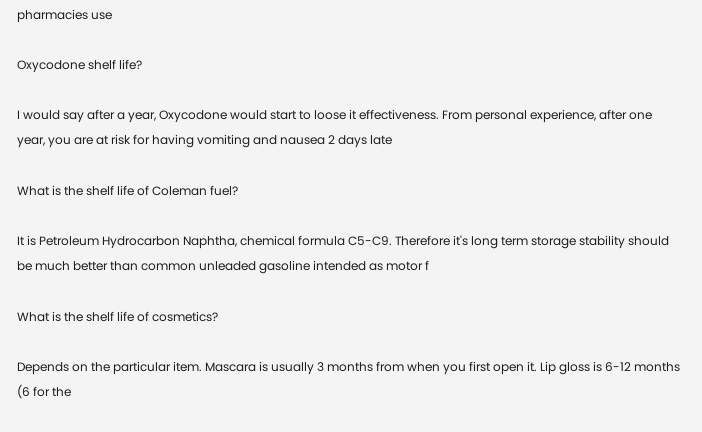pharmacies use

Oxycodone shelf life?

I would say after a year, Oxycodone would start to loose it effectiveness. From personal experience, after one year, you are at risk for having vomiting and nausea 2 days late

What is the shelf life of Coleman fuel?

It is Petroleum Hydrocarbon Naphtha, chemical formula C5-C9. Therefore it's long term storage stability should be much better than common unleaded gasoline intended as motor f

What is the shelf life of cosmetics?

Depends on the particular item. Mascara is usually 3 months from when you first open it. Lip gloss is 6-12 months (6 for the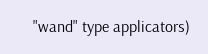"wand" type applicators)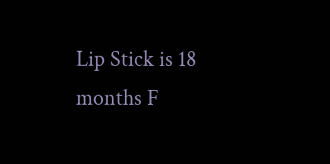Lip Stick is 18 months F